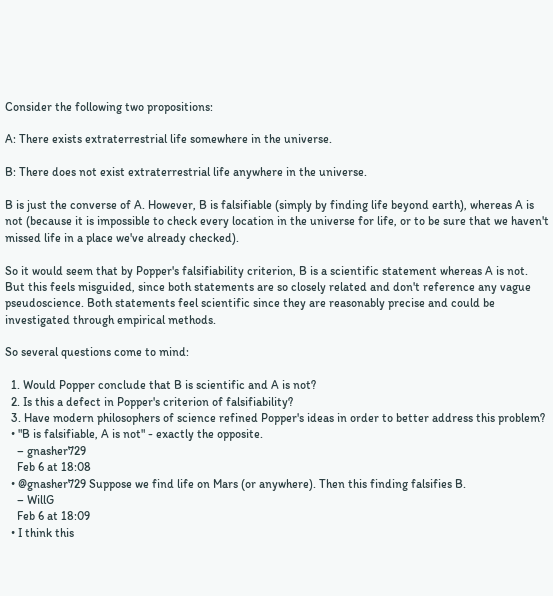Consider the following two propositions:

A: There exists extraterrestrial life somewhere in the universe.

B: There does not exist extraterrestrial life anywhere in the universe.

B is just the converse of A. However, B is falsifiable (simply by finding life beyond earth), whereas A is not (because it is impossible to check every location in the universe for life, or to be sure that we haven't missed life in a place we've already checked).

So it would seem that by Popper's falsifiability criterion, B is a scientific statement whereas A is not. But this feels misguided, since both statements are so closely related and don't reference any vague pseudoscience. Both statements feel scientific since they are reasonably precise and could be investigated through empirical methods.

So several questions come to mind:

  1. Would Popper conclude that B is scientific and A is not?
  2. Is this a defect in Popper's criterion of falsifiability?
  3. Have modern philosophers of science refined Popper's ideas in order to better address this problem?
  • "B is falsifiable, A is not" - exactly the opposite.
    – gnasher729
    Feb 6 at 18:08
  • @gnasher729 Suppose we find life on Mars (or anywhere). Then this finding falsifies B.
    – WillG
    Feb 6 at 18:09
  • I think this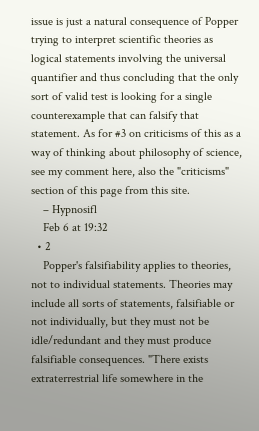issue is just a natural consequence of Popper trying to interpret scientific theories as logical statements involving the universal quantifier and thus concluding that the only sort of valid test is looking for a single counterexample that can falsify that statement. As for #3 on criticisms of this as a way of thinking about philosophy of science, see my comment here, also the "criticisms" section of this page from this site.
    – Hypnosifl
    Feb 6 at 19:32
  • 2
    Popper's falsifiability applies to theories, not to individual statements. Theories may include all sorts of statements, falsifiable or not individually, but they must not be idle/redundant and they must produce falsifiable consequences. "There exists extraterrestrial life somewhere in the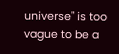universe" is too vague to be a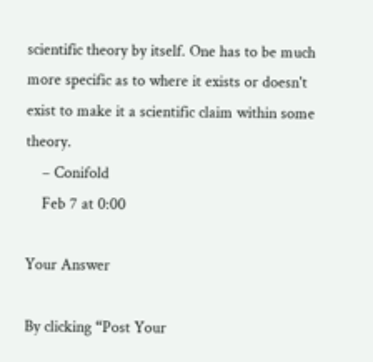scientific theory by itself. One has to be much more specific as to where it exists or doesn't exist to make it a scientific claim within some theory.
    – Conifold
    Feb 7 at 0:00

Your Answer

By clicking “Post Your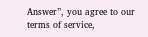Answer”, you agree to our terms of service,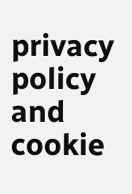privacy policy and cookie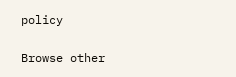policy

Browse other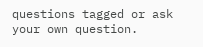questions tagged or ask your own question.